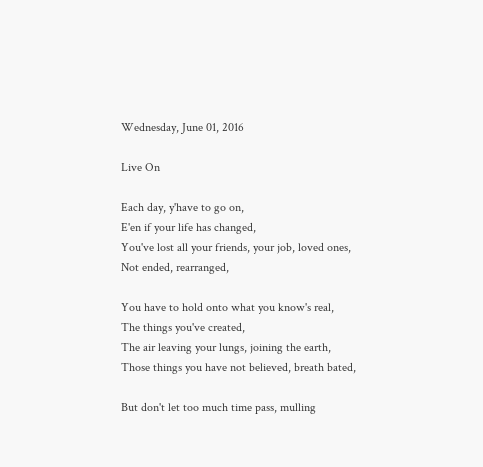Wednesday, June 01, 2016

Live On

Each day, y'have to go on,
E'en if your life has changed,
You've lost all your friends, your job, loved ones,
Not ended, rearranged,

You have to hold onto what you know's real,
The things you've created,
The air leaving your lungs, joining the earth,
Those things you have not believed, breath bated,

But don't let too much time pass, mulling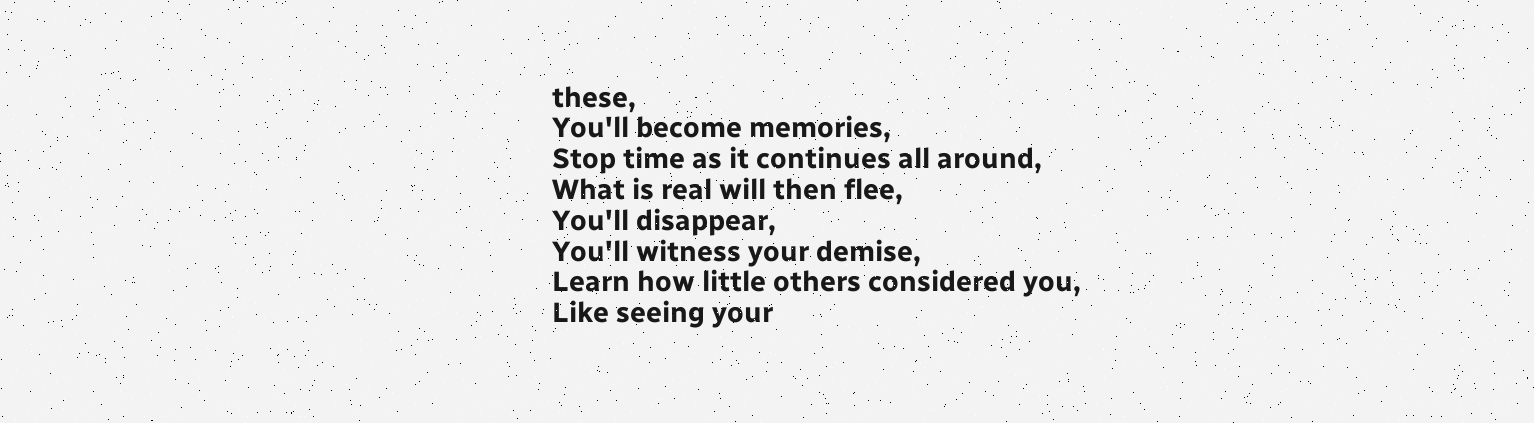these,
You'll become memories,
Stop time as it continues all around,
What is real will then flee,
You'll disappear,
You'll witness your demise,
Learn how little others considered you,
Like seeing your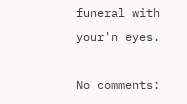funeral with your'n eyes.

No comments: